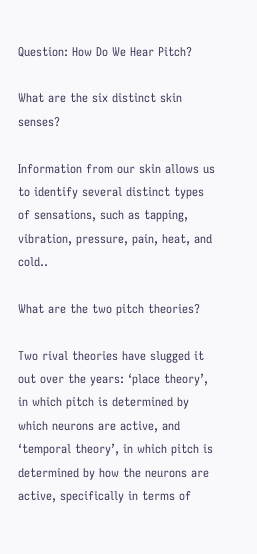Question: How Do We Hear Pitch?

What are the six distinct skin senses?

Information from our skin allows us to identify several distinct types of sensations, such as tapping, vibration, pressure, pain, heat, and cold..

What are the two pitch theories?

Two rival theories have slugged it out over the years: ‘place theory’, in which pitch is determined by which neurons are active, and ‘temporal theory’, in which pitch is determined by how the neurons are active, specifically in terms of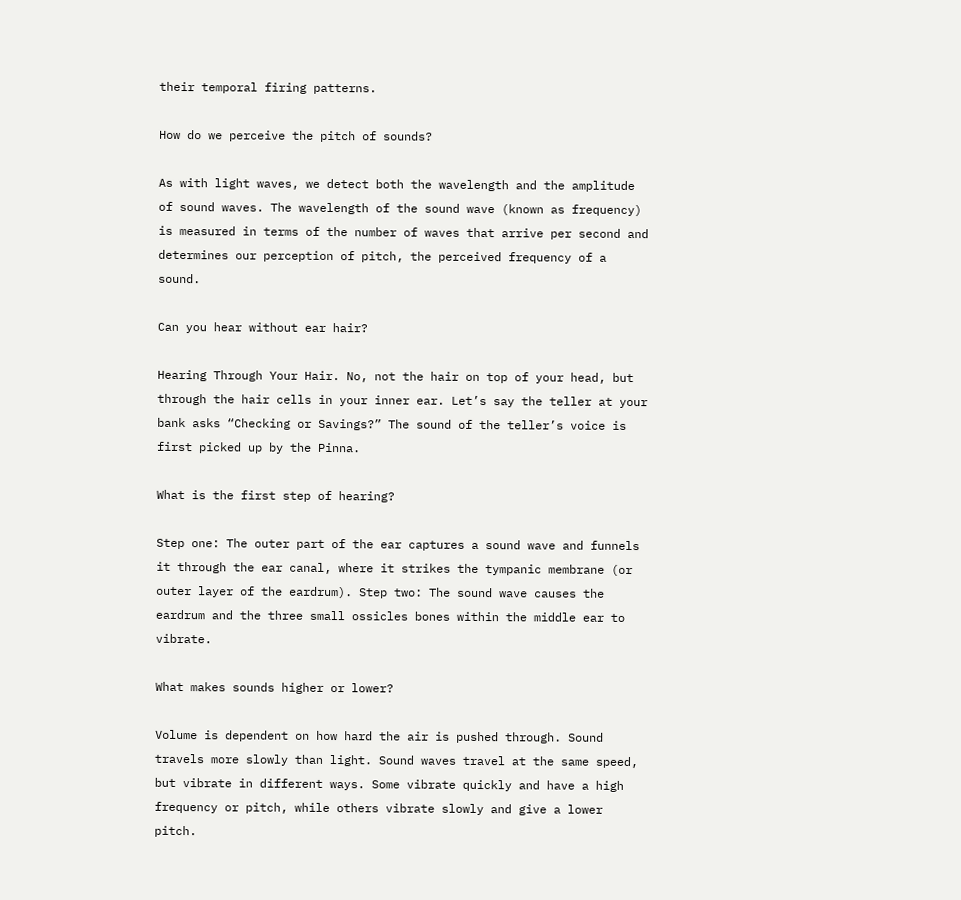their temporal firing patterns.

How do we perceive the pitch of sounds?

As with light waves, we detect both the wavelength and the amplitude of sound waves. The wavelength of the sound wave (known as frequency) is measured in terms of the number of waves that arrive per second and determines our perception of pitch, the perceived frequency of a sound.

Can you hear without ear hair?

Hearing Through Your Hair. No, not the hair on top of your head, but through the hair cells in your inner ear. Let’s say the teller at your bank asks “Checking or Savings?” The sound of the teller’s voice is first picked up by the Pinna.

What is the first step of hearing?

Step one: The outer part of the ear captures a sound wave and funnels it through the ear canal, where it strikes the tympanic membrane (or outer layer of the eardrum). Step two: The sound wave causes the eardrum and the three small ossicles bones within the middle ear to vibrate.

What makes sounds higher or lower?

Volume is dependent on how hard the air is pushed through. Sound travels more slowly than light. Sound waves travel at the same speed, but vibrate in different ways. Some vibrate quickly and have a high frequency or pitch, while others vibrate slowly and give a lower pitch.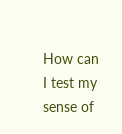How can I test my sense of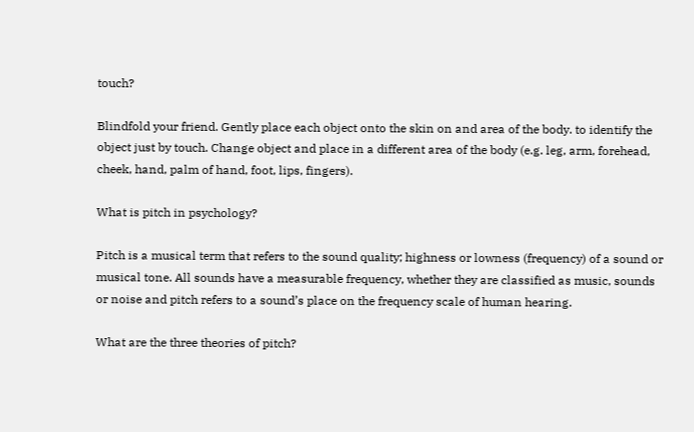touch?

Blindfold your friend. Gently place each object onto the skin on and area of the body. to identify the object just by touch. Change object and place in a different area of the body (e.g. leg, arm, forehead, cheek, hand, palm of hand, foot, lips, fingers).

What is pitch in psychology?

Pitch is a musical term that refers to the sound quality; highness or lowness (frequency) of a sound or musical tone. All sounds have a measurable frequency, whether they are classified as music, sounds or noise and pitch refers to a sound’s place on the frequency scale of human hearing.

What are the three theories of pitch?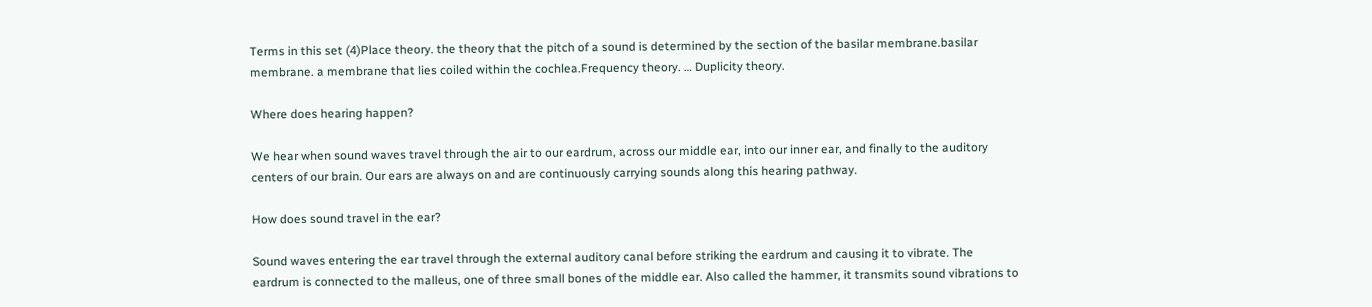Terms in this set (4)Place theory. the theory that the pitch of a sound is determined by the section of the basilar membrane.basilar membrane. a membrane that lies coiled within the cochlea.Frequency theory. … Duplicity theory.

Where does hearing happen?

We hear when sound waves travel through the air to our eardrum, across our middle ear, into our inner ear, and finally to the auditory centers of our brain. Our ears are always on and are continuously carrying sounds along this hearing pathway.

How does sound travel in the ear?

Sound waves entering the ear travel through the external auditory canal before striking the eardrum and causing it to vibrate. The eardrum is connected to the malleus, one of three small bones of the middle ear. Also called the hammer, it transmits sound vibrations to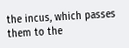the incus, which passes them to the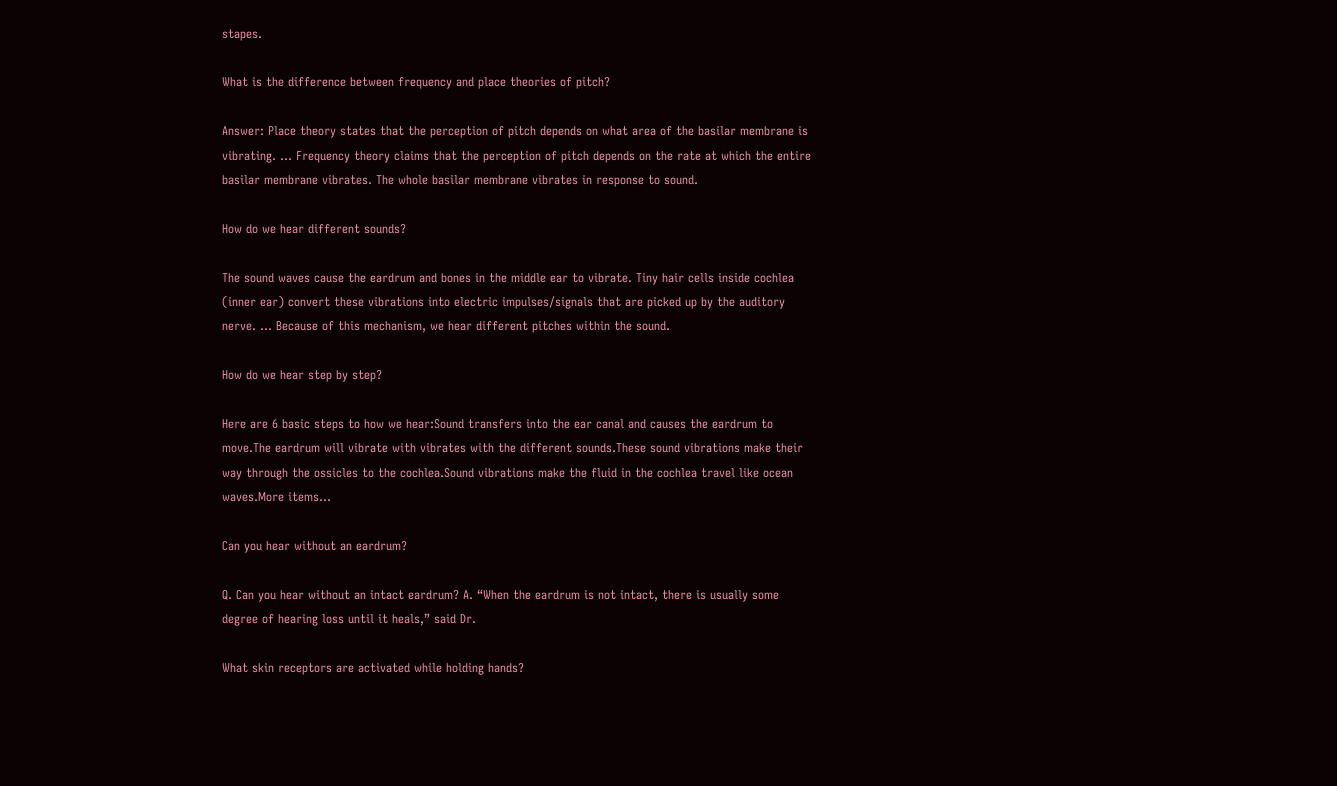stapes.

What is the difference between frequency and place theories of pitch?

Answer: Place theory states that the perception of pitch depends on what area of the basilar membrane is vibrating. … Frequency theory claims that the perception of pitch depends on the rate at which the entire basilar membrane vibrates. The whole basilar membrane vibrates in response to sound.

How do we hear different sounds?

The sound waves cause the eardrum and bones in the middle ear to vibrate. Tiny hair cells inside cochlea (inner ear) convert these vibrations into electric impulses/signals that are picked up by the auditory nerve. … Because of this mechanism, we hear different pitches within the sound.

How do we hear step by step?

Here are 6 basic steps to how we hear:Sound transfers into the ear canal and causes the eardrum to move.The eardrum will vibrate with vibrates with the different sounds.These sound vibrations make their way through the ossicles to the cochlea.Sound vibrations make the fluid in the cochlea travel like ocean waves.More items…

Can you hear without an eardrum?

Q. Can you hear without an intact eardrum? A. “When the eardrum is not intact, there is usually some degree of hearing loss until it heals,” said Dr.

What skin receptors are activated while holding hands?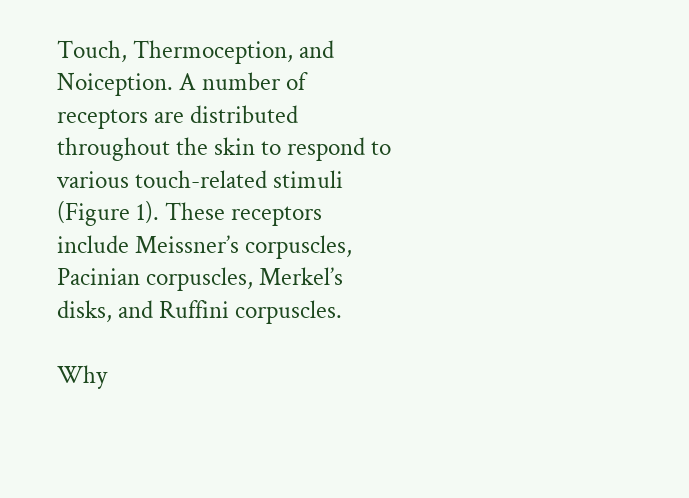Touch, Thermoception, and Noiception. A number of receptors are distributed throughout the skin to respond to various touch-related stimuli (Figure 1). These receptors include Meissner’s corpuscles, Pacinian corpuscles, Merkel’s disks, and Ruffini corpuscles.

Why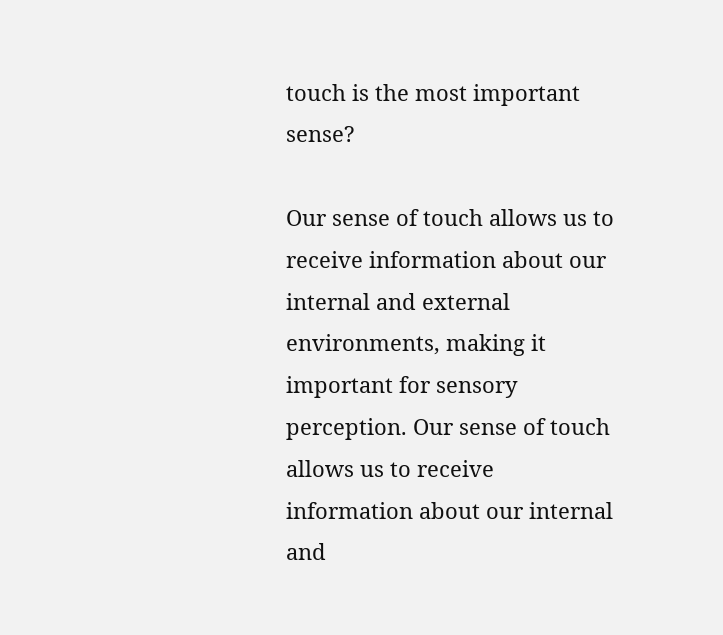touch is the most important sense?

Our sense of touch allows us to receive information about our internal and external environments, making it important for sensory perception. Our sense of touch allows us to receive information about our internal and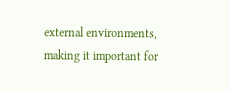external environments, making it important for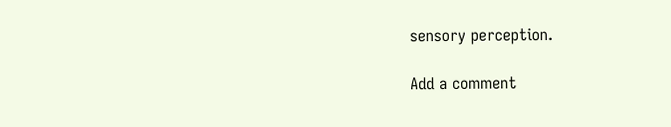sensory perception.

Add a comment